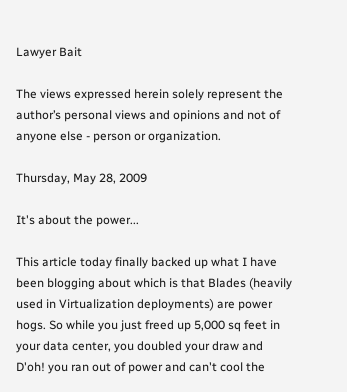Lawyer Bait

The views expressed herein solely represent the author’s personal views and opinions and not of anyone else - person or organization.

Thursday, May 28, 2009

It's about the power...

This article today finally backed up what I have been blogging about which is that Blades (heavily used in Virtualization deployments) are power hogs. So while you just freed up 5,000 sq feet in your data center, you doubled your draw and D'oh! you ran out of power and can't cool the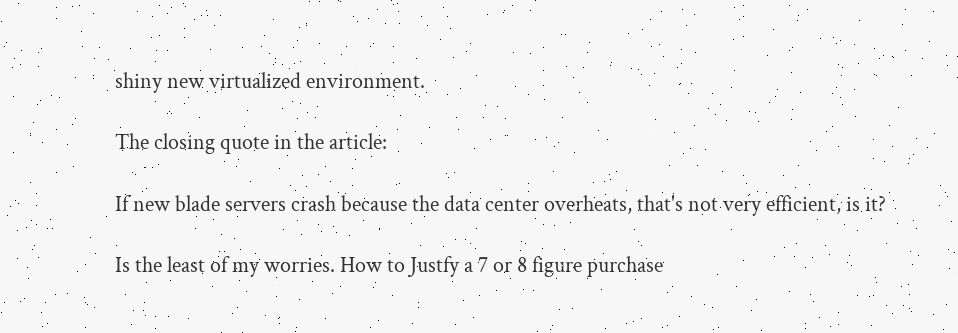shiny new virtualized environment.

The closing quote in the article:

If new blade servers crash because the data center overheats, that's not very efficient, is it?

Is the least of my worries. How to Justfy a 7 or 8 figure purchase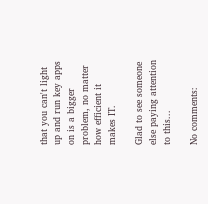that you can't light up and run key apps on is a bigger problem, no matter how efficient it makes IT.

Glad to see someone else paying attention to this...

No comments: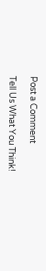Post a Comment

Tell Us What You Think!